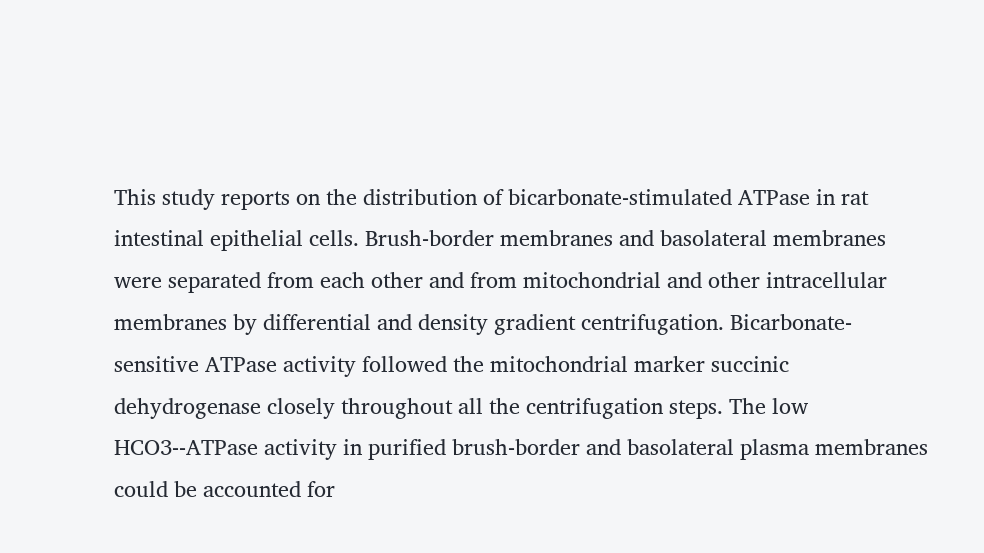This study reports on the distribution of bicarbonate-stimulated ATPase in rat intestinal epithelial cells. Brush-border membranes and basolateral membranes were separated from each other and from mitochondrial and other intracellular membranes by differential and density gradient centrifugation. Bicarbonate-sensitive ATPase activity followed the mitochondrial marker succinic dehydrogenase closely throughout all the centrifugation steps. The low HCO3--ATPase activity in purified brush-border and basolateral plasma membranes could be accounted for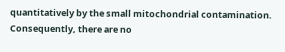quantitatively by the small mitochondrial contamination. Consequently, there are no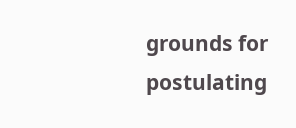grounds for postulating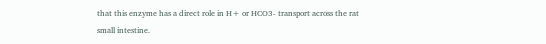that this enzyme has a direct role in H+ or HCO3- transport across the rat small intestine.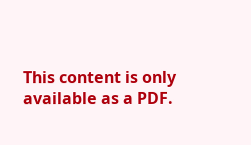This content is only available as a PDF.